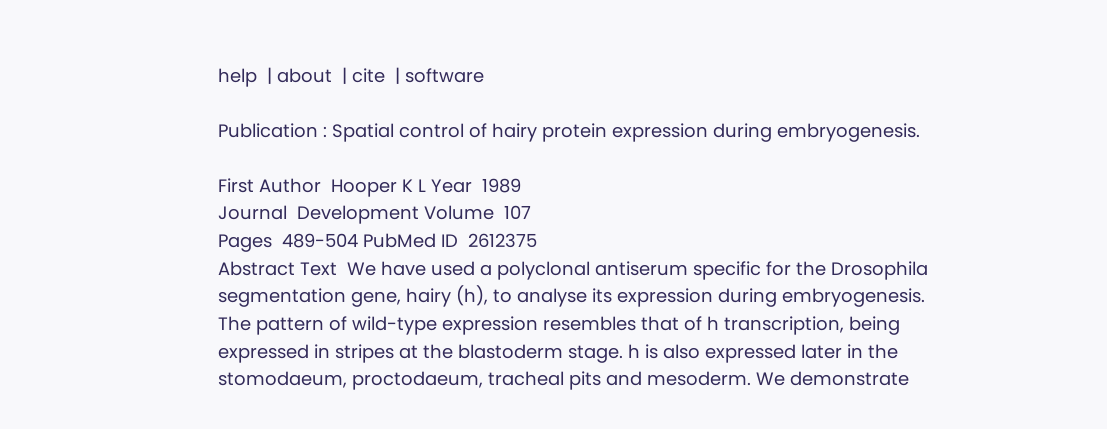help  | about  | cite  | software

Publication : Spatial control of hairy protein expression during embryogenesis.

First Author  Hooper K L Year  1989
Journal  Development Volume  107
Pages  489-504 PubMed ID  2612375
Abstract Text  We have used a polyclonal antiserum specific for the Drosophila segmentation gene, hairy (h), to analyse its expression during embryogenesis. The pattern of wild-type expression resembles that of h transcription, being expressed in stripes at the blastoderm stage. h is also expressed later in the stomodaeum, proctodaeum, tracheal pits and mesoderm. We demonstrate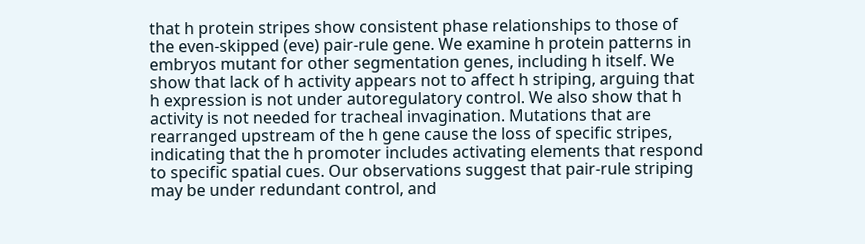that h protein stripes show consistent phase relationships to those of the even-skipped (eve) pair-rule gene. We examine h protein patterns in embryos mutant for other segmentation genes, including h itself. We show that lack of h activity appears not to affect h striping, arguing that h expression is not under autoregulatory control. We also show that h activity is not needed for tracheal invagination. Mutations that are rearranged upstream of the h gene cause the loss of specific stripes, indicating that the h promoter includes activating elements that respond to specific spatial cues. Our observations suggest that pair-rule striping may be under redundant control, and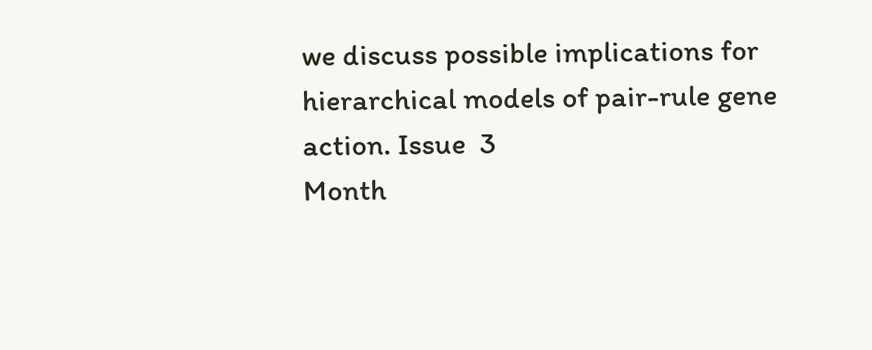we discuss possible implications for hierarchical models of pair-rule gene action. Issue  3
Month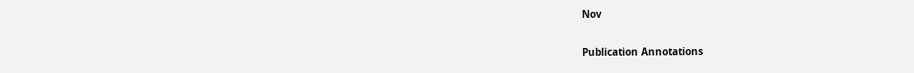Nov

Publication Annotations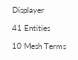Displayer

41 Entities

10 Mesh Terms